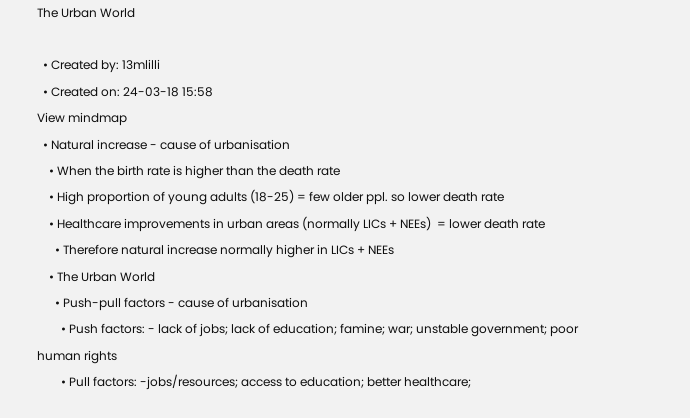The Urban World

  • Created by: 13mlilli
  • Created on: 24-03-18 15:58
View mindmap
  • Natural increase - cause of urbanisation
    • When the birth rate is higher than the death rate
    • High proportion of young adults (18-25) = few older ppl. so lower death rate
    • Healthcare improvements in urban areas (normally LICs + NEEs)  = lower death rate
      • Therefore natural increase normally higher in LICs + NEEs
    • The Urban World
      • Push-pull factors - cause of urbanisation
        • Push factors: - lack of jobs; lack of education; famine; war; unstable government; poor human rights
        • Pull factors: -jobs/resources; access to education; better healthcare;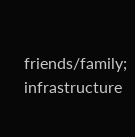friends/family; infrastructure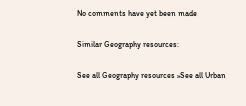No comments have yet been made

Similar Geography resources:

See all Geography resources »See all Urban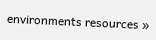environments resources »